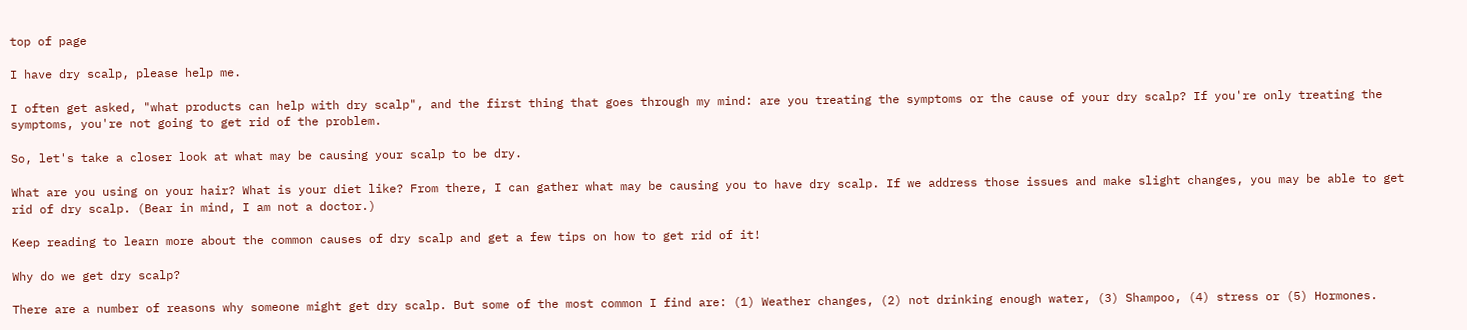top of page

I have dry scalp, please help me.

I often get asked, "what products can help with dry scalp", and the first thing that goes through my mind: are you treating the symptoms or the cause of your dry scalp? If you're only treating the symptoms, you're not going to get rid of the problem.

So, let's take a closer look at what may be causing your scalp to be dry.

What are you using on your hair? What is your diet like? From there, I can gather what may be causing you to have dry scalp. If we address those issues and make slight changes, you may be able to get rid of dry scalp. (Bear in mind, I am not a doctor.)

Keep reading to learn more about the common causes of dry scalp and get a few tips on how to get rid of it!

Why do we get dry scalp?

There are a number of reasons why someone might get dry scalp. But some of the most common I find are: (1) Weather changes, (2) not drinking enough water, (3) Shampoo, (4) stress or (5) Hormones.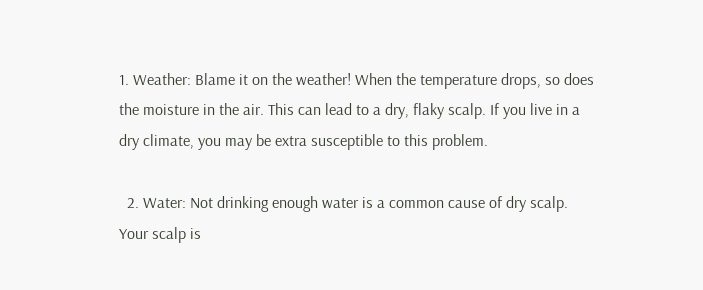1. Weather: Blame it on the weather! When the temperature drops, so does the moisture in the air. This can lead to a dry, flaky scalp. If you live in a dry climate, you may be extra susceptible to this problem.

  2. Water: Not drinking enough water is a common cause of dry scalp. Your scalp is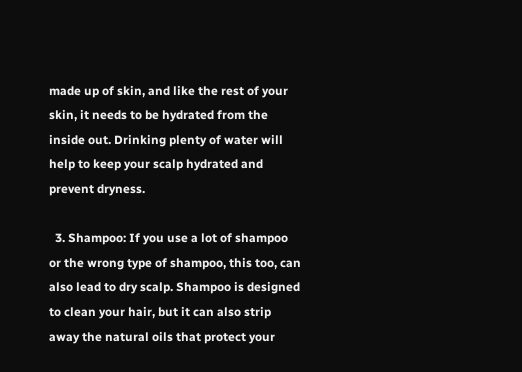made up of skin, and like the rest of your skin, it needs to be hydrated from the inside out. Drinking plenty of water will help to keep your scalp hydrated and prevent dryness.

  3. Shampoo: If you use a lot of shampoo or the wrong type of shampoo, this too, can also lead to dry scalp. Shampoo is designed to clean your hair, but it can also strip away the natural oils that protect your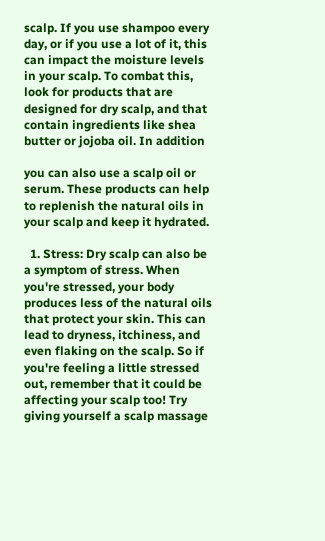scalp. If you use shampoo every day, or if you use a lot of it, this can impact the moisture levels in your scalp. To combat this, look for products that are designed for dry scalp, and that contain ingredients like shea butter or jojoba oil. In addition

you can also use a scalp oil or serum. These products can help to replenish the natural oils in your scalp and keep it hydrated.

  1. Stress: Dry scalp can also be a symptom of stress. When you're stressed, your body produces less of the natural oils that protect your skin. This can lead to dryness, itchiness, and even flaking on the scalp. So if you're feeling a little stressed out, remember that it could be affecting your scalp too! Try giving yourself a scalp massage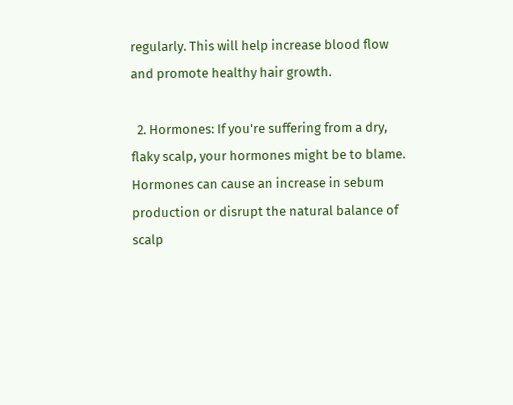regularly. This will help increase blood flow and promote healthy hair growth.

  2. Hormones: If you're suffering from a dry, flaky scalp, your hormones might be to blame. Hormones can cause an increase in sebum production or disrupt the natural balance of scalp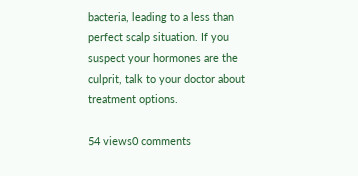bacteria, leading to a less than perfect scalp situation. If you suspect your hormones are the culprit, talk to your doctor about treatment options.

54 views0 comments